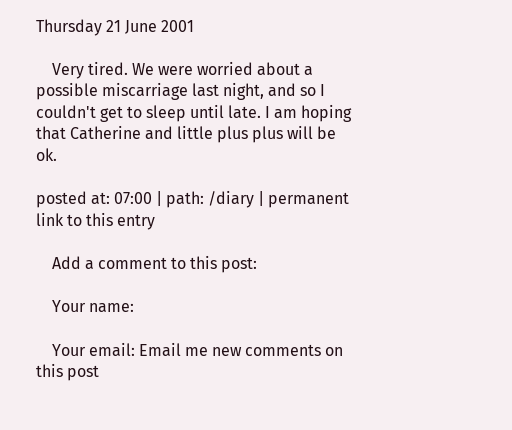Thursday 21 June 2001

    Very tired. We were worried about a possible miscarriage last night, and so I couldn't get to sleep until late. I am hoping that Catherine and little plus plus will be ok.

posted at: 07:00 | path: /diary | permanent link to this entry

    Add a comment to this post:

    Your name:

    Your email: Email me new comments on this post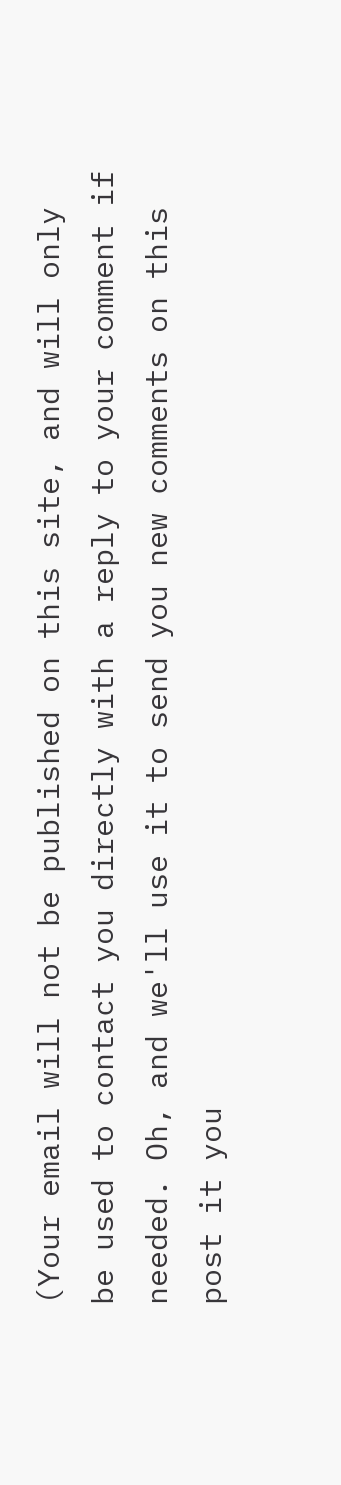(Your email will not be published on this site, and will only be used to contact you directly with a reply to your comment if needed. Oh, and we'll use it to send you new comments on this post it you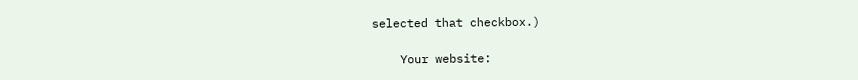selected that checkbox.)

    Your website: